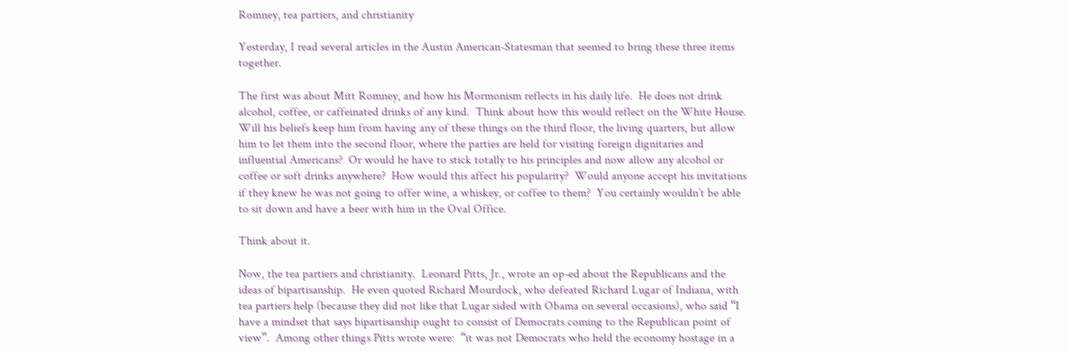Romney, tea partiers, and christianity

Yesterday, I read several articles in the Austin American-Statesman that seemed to bring these three items together.

The first was about Mitt Romney, and how his Mormonism reflects in his daily life.  He does not drink alcohol, coffee, or caffeinated drinks of any kind.  Think about how this would reflect on the White House.  Will his beliefs keep him from having any of these things on the third floor, the living quarters, but allow him to let them into the second floor, where the parties are held for visiting foreign dignitaries and influential Americans?  Or would he have to stick totally to his principles and now allow any alcohol or coffee or soft drinks anywhere?  How would this affect his popularity?  Would anyone accept his invitations if they knew he was not going to offer wine, a whiskey, or coffee to them?  You certainly wouldn’t be able to sit down and have a beer with him in the Oval Office.

Think about it.

Now, the tea partiers and christianity.  Leonard Pitts, Jr., wrote an op-ed about the Republicans and the ideas of bipartisanship.  He even quoted Richard Mourdock, who defeated Richard Lugar of Indiana, with tea partiers help (because they did not like that Lugar sided with Obama on several occasions), who said “I have a mindset that says bipartisanship ought to consist of Democrats coming to the Republican point of view”.  Among other things Pitts wrote were:  “it was not Democrats who held the economy hostage in a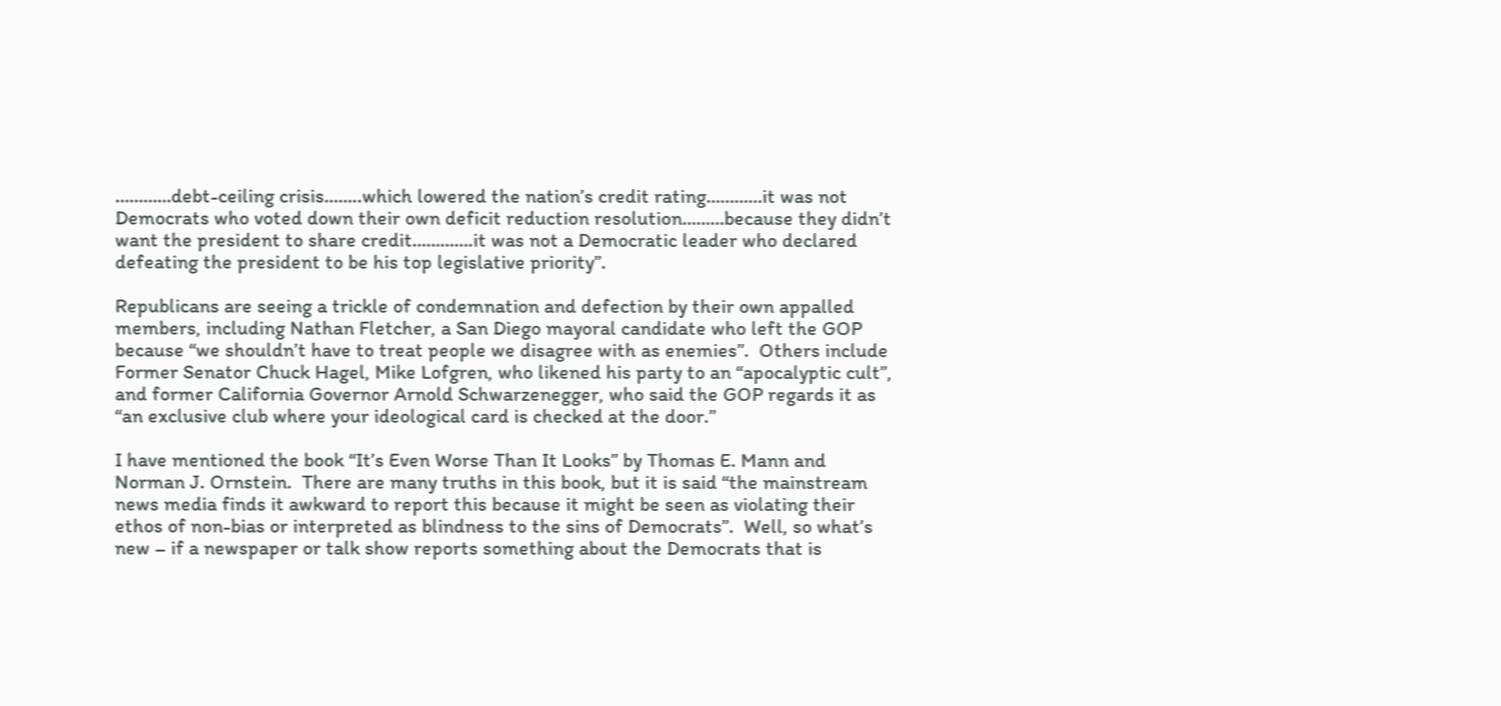…………debt-ceiling crisis……..which lowered the nation’s credit rating…………it was not Democrats who voted down their own deficit reduction resolution………because they didn’t want the president to share credit………….it was not a Democratic leader who declared defeating the president to be his top legislative priority”.

Republicans are seeing a trickle of condemnation and defection by their own appalled members, including Nathan Fletcher, a San Diego mayoral candidate who left the GOP because “we shouldn’t have to treat people we disagree with as enemies”.  Others include Former Senator Chuck Hagel, Mike Lofgren, who likened his party to an “apocalyptic cult”, and former California Governor Arnold Schwarzenegger, who said the GOP regards it as “an exclusive club where your ideological card is checked at the door.”

I have mentioned the book “It’s Even Worse Than It Looks” by Thomas E. Mann and Norman J. Ornstein.  There are many truths in this book, but it is said “the mainstream news media finds it awkward to report this because it might be seen as violating their ethos of non-bias or interpreted as blindness to the sins of Democrats”.  Well, so what’s new – if a newspaper or talk show reports something about the Democrats that is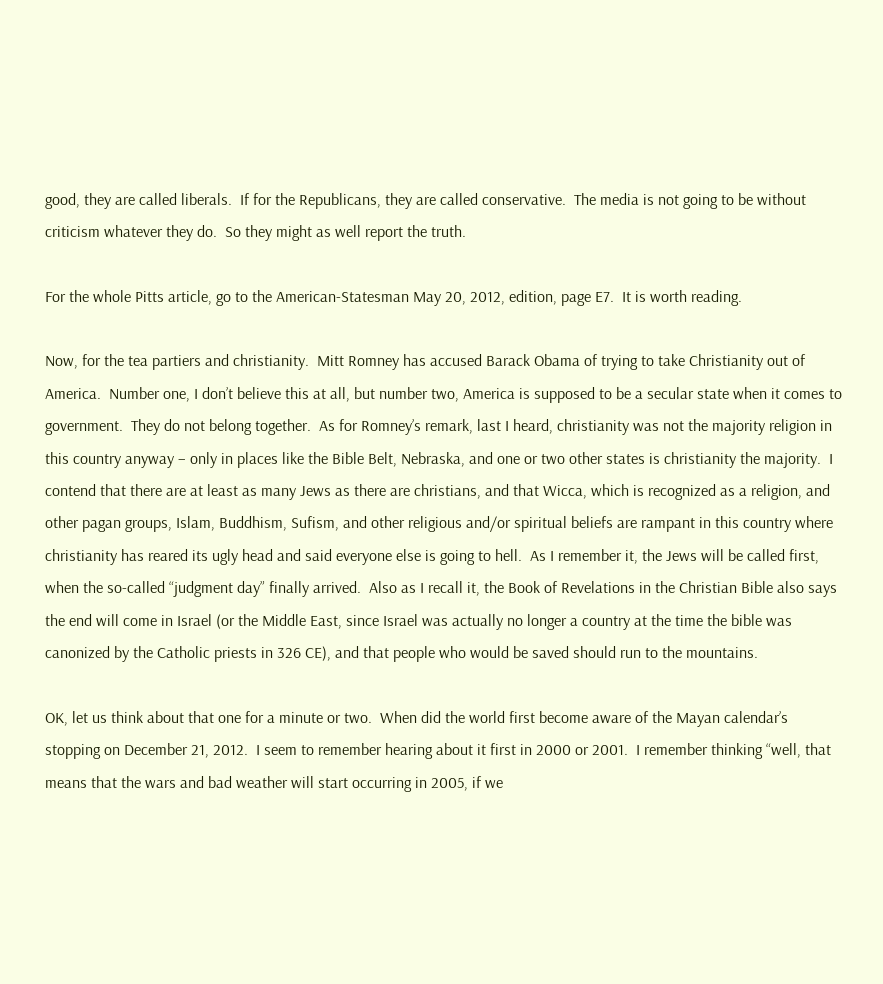good, they are called liberals.  If for the Republicans, they are called conservative.  The media is not going to be without criticism whatever they do.  So they might as well report the truth.

For the whole Pitts article, go to the American-Statesman May 20, 2012, edition, page E7.  It is worth reading.

Now, for the tea partiers and christianity.  Mitt Romney has accused Barack Obama of trying to take Christianity out of America.  Number one, I don’t believe this at all, but number two, America is supposed to be a secular state when it comes to government.  They do not belong together.  As for Romney’s remark, last I heard, christianity was not the majority religion in this country anyway – only in places like the Bible Belt, Nebraska, and one or two other states is christianity the majority.  I contend that there are at least as many Jews as there are christians, and that Wicca, which is recognized as a religion, and other pagan groups, Islam, Buddhism, Sufism, and other religious and/or spiritual beliefs are rampant in this country where christianity has reared its ugly head and said everyone else is going to hell.  As I remember it, the Jews will be called first, when the so-called “judgment day” finally arrived.  Also as I recall it, the Book of Revelations in the Christian Bible also says the end will come in Israel (or the Middle East, since Israel was actually no longer a country at the time the bible was canonized by the Catholic priests in 326 CE), and that people who would be saved should run to the mountains.

OK, let us think about that one for a minute or two.  When did the world first become aware of the Mayan calendar’s stopping on December 21, 2012.  I seem to remember hearing about it first in 2000 or 2001.  I remember thinking “well, that means that the wars and bad weather will start occurring in 2005, if we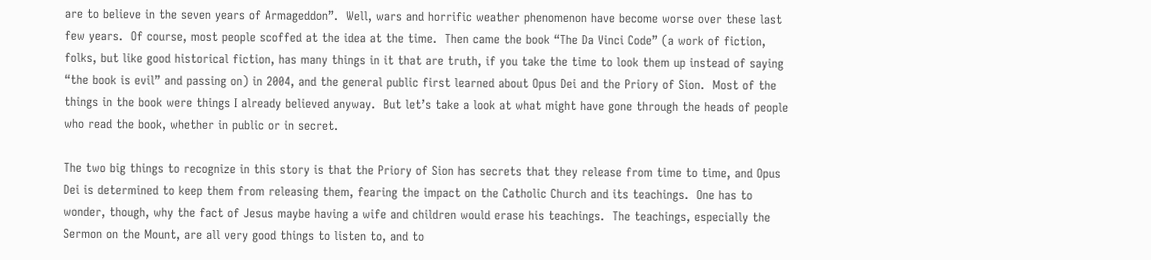are to believe in the seven years of Armageddon”.  Well, wars and horrific weather phenomenon have become worse over these last few years.  Of course, most people scoffed at the idea at the time.  Then came the book “The Da Vinci Code” (a work of fiction, folks, but like good historical fiction, has many things in it that are truth, if you take the time to look them up instead of saying “the book is evil” and passing on) in 2004, and the general public first learned about Opus Dei and the Priory of Sion.  Most of the things in the book were things I already believed anyway.  But let’s take a look at what might have gone through the heads of people who read the book, whether in public or in secret.

The two big things to recognize in this story is that the Priory of Sion has secrets that they release from time to time, and Opus Dei is determined to keep them from releasing them, fearing the impact on the Catholic Church and its teachings.  One has to wonder, though, why the fact of Jesus maybe having a wife and children would erase his teachings.  The teachings, especially the Sermon on the Mount, are all very good things to listen to, and to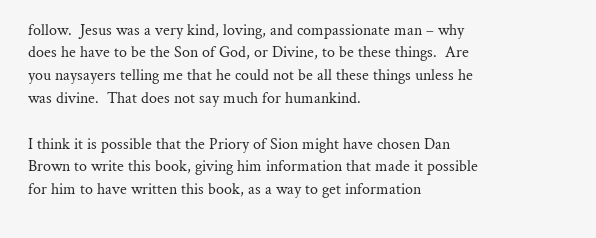follow.  Jesus was a very kind, loving, and compassionate man – why does he have to be the Son of God, or Divine, to be these things.  Are you naysayers telling me that he could not be all these things unless he was divine.  That does not say much for humankind.

I think it is possible that the Priory of Sion might have chosen Dan Brown to write this book, giving him information that made it possible for him to have written this book, as a way to get information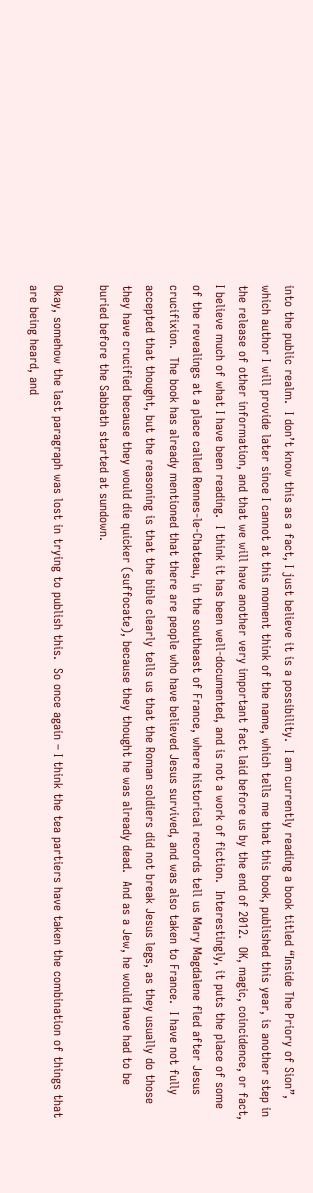into the public realm.  I don’t know this as a fact, I just believe it is a possibility.  I am currently reading a book titled “Inside The Priory of Sion”, which author I will provide later since I cannot at this moment think of the name, which tells me that this book, published this year, is another step in the release of other information, and that we will have another very important fact laid before us by the end of 2012.  OK, magic, coincidence, or fact, I believe much of what I have been reading.  I think it has been well-documented, and is not a work of fiction.  Interestingly, it puts the place of some of the revealings at a place called Rennes-le-Chateau, in the southeast of France, where historical records tell us Mary Magdalene fled after Jesus crucifixion.  The book has already mentioned that there are people who have believed Jesus survived, and was also taken to France.  I have not fully accepted that thought, but the reasoning is that the bible clearly tells us that the Roman soldiers did not break Jesus legs, as they usually do those they have crucified because they would die quicker (suffocate), because they thought he was already dead.  And as a Jew, he would have had to be buried before the Sabbath started at sundown.

Okay, somehow the last paragraph was lost in trying to publish this.  So once again – I think the tea partiers have taken the combination of things that are being heard, and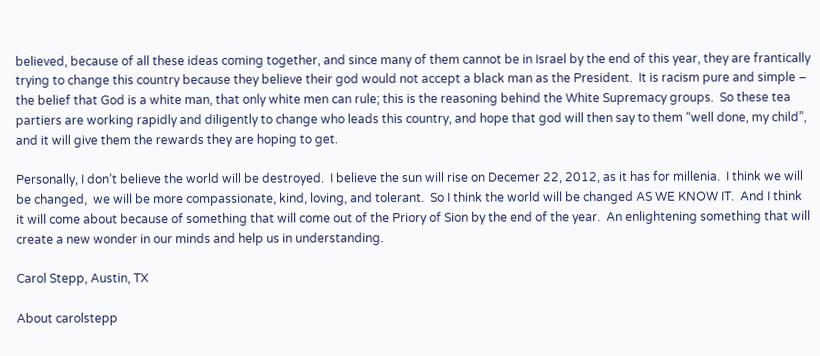believed, because of all these ideas coming together, and since many of them cannot be in Israel by the end of this year, they are frantically trying to change this country because they believe their god would not accept a black man as the President.  It is racism pure and simple – the belief that God is a white man, that only white men can rule; this is the reasoning behind the White Supremacy groups.  So these tea partiers are working rapidly and diligently to change who leads this country, and hope that god will then say to them “well done, my child”, and it will give them the rewards they are hoping to get.

Personally, I don’t believe the world will be destroyed.  I believe the sun will rise on Decemer 22, 2012, as it has for millenia.  I think we will be changed,  we will be more compassionate, kind, loving, and tolerant.  So I think the world will be changed AS WE KNOW IT.  And I think it will come about because of something that will come out of the Priory of Sion by the end of the year.  An enlightening something that will create a new wonder in our minds and help us in understanding.

Carol Stepp, Austin, TX

About carolstepp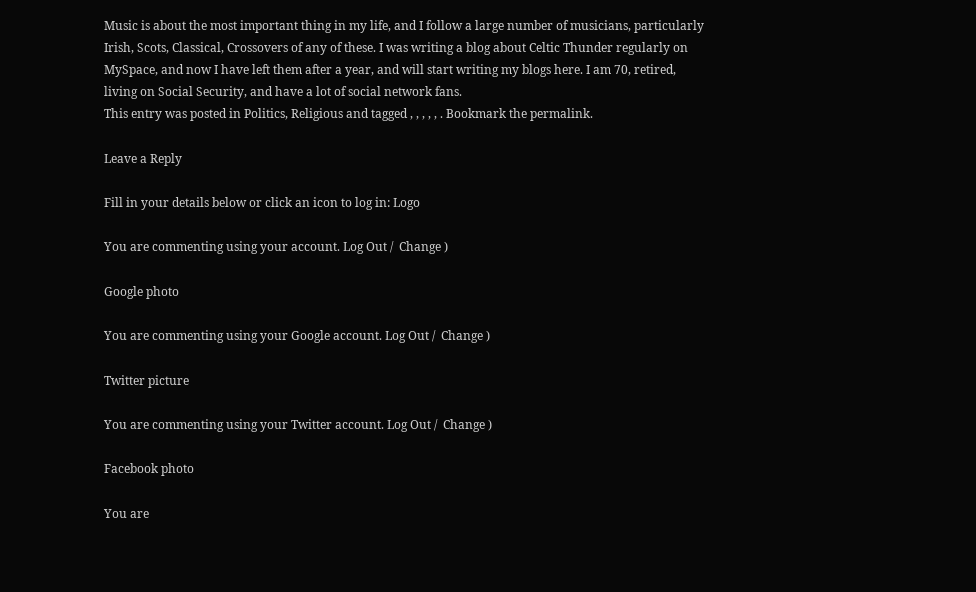Music is about the most important thing in my life, and I follow a large number of musicians, particularly Irish, Scots, Classical, Crossovers of any of these. I was writing a blog about Celtic Thunder regularly on MySpace, and now I have left them after a year, and will start writing my blogs here. I am 70, retired, living on Social Security, and have a lot of social network fans.
This entry was posted in Politics, Religious and tagged , , , , , . Bookmark the permalink.

Leave a Reply

Fill in your details below or click an icon to log in: Logo

You are commenting using your account. Log Out /  Change )

Google photo

You are commenting using your Google account. Log Out /  Change )

Twitter picture

You are commenting using your Twitter account. Log Out /  Change )

Facebook photo

You are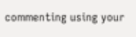commenting using your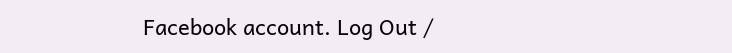Facebook account. Log Out /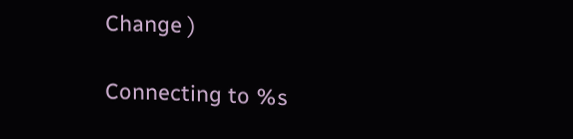Change )

Connecting to %s